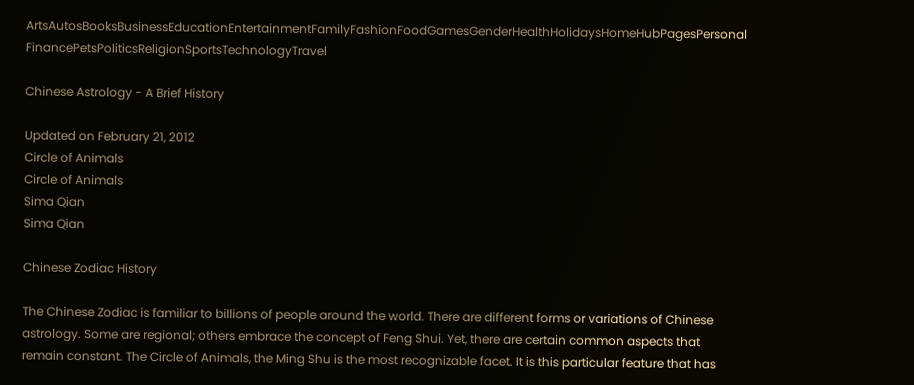ArtsAutosBooksBusinessEducationEntertainmentFamilyFashionFoodGamesGenderHealthHolidaysHomeHubPagesPersonal FinancePetsPoliticsReligionSportsTechnologyTravel

Chinese Astrology - A Brief History

Updated on February 21, 2012
Circle of Animals
Circle of Animals
Sima Qian
Sima Qian

Chinese Zodiac History

The Chinese Zodiac is familiar to billions of people around the world. There are different forms or variations of Chinese astrology. Some are regional; others embrace the concept of Feng Shui. Yet, there are certain common aspects that remain constant. The Circle of Animals, the Ming Shu is the most recognizable facet. It is this particular feature that has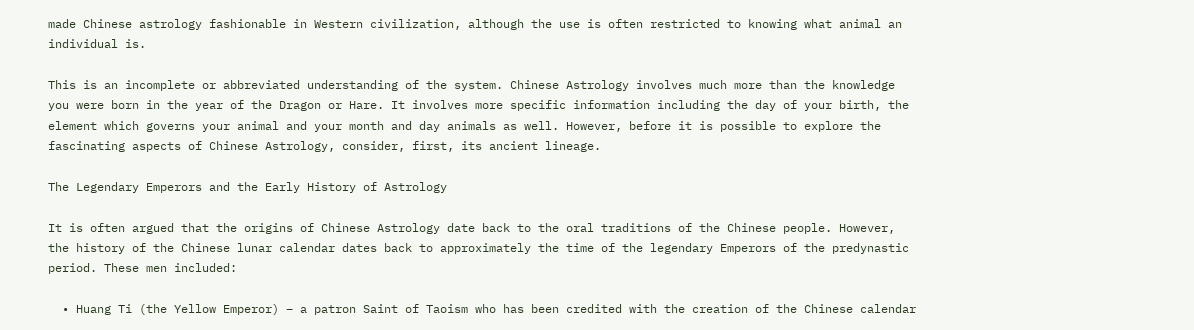made Chinese astrology fashionable in Western civilization, although the use is often restricted to knowing what animal an individual is.

This is an incomplete or abbreviated understanding of the system. Chinese Astrology involves much more than the knowledge you were born in the year of the Dragon or Hare. It involves more specific information including the day of your birth, the element which governs your animal and your month and day animals as well. However, before it is possible to explore the fascinating aspects of Chinese Astrology, consider, first, its ancient lineage.

The Legendary Emperors and the Early History of Astrology

It is often argued that the origins of Chinese Astrology date back to the oral traditions of the Chinese people. However, the history of the Chinese lunar calendar dates back to approximately the time of the legendary Emperors of the predynastic period. These men included:

  • Huang Ti (the Yellow Emperor) – a patron Saint of Taoism who has been credited with the creation of the Chinese calendar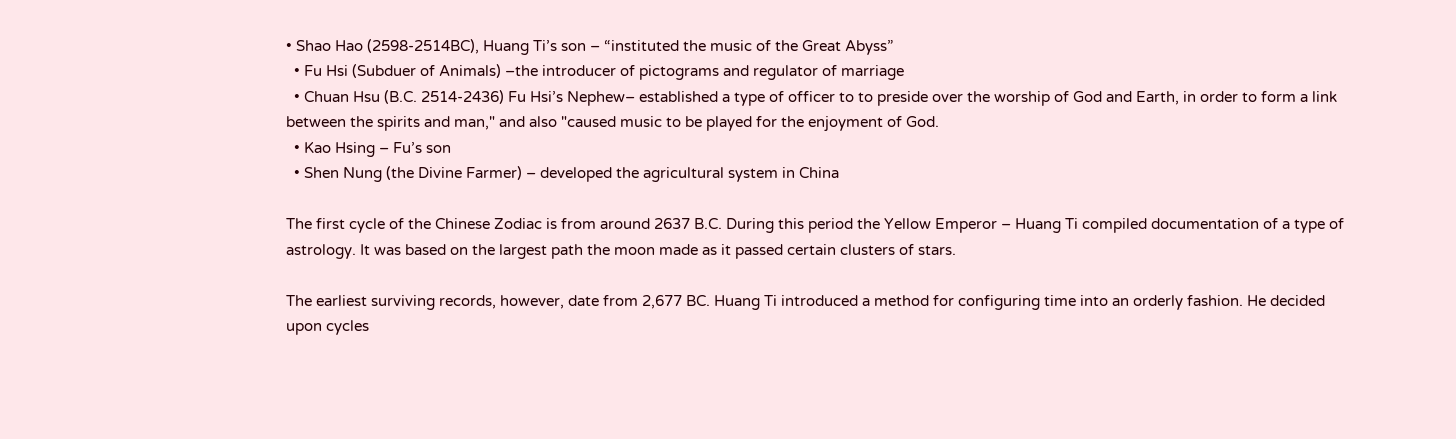• Shao Hao (2598-2514BC), Huang Ti’s son – “instituted the music of the Great Abyss”
  • Fu Hsi (Subduer of Animals) –the introducer of pictograms and regulator of marriage
  • Chuan Hsu (B.C. 2514-2436) Fu Hsi’s Nephew– established a type of officer to to preside over the worship of God and Earth, in order to form a link between the spirits and man," and also "caused music to be played for the enjoyment of God.
  • Kao Hsing – Fu’s son
  • Shen Nung (the Divine Farmer) – developed the agricultural system in China

The first cycle of the Chinese Zodiac is from around 2637 B.C. During this period the Yellow Emperor – Huang Ti compiled documentation of a type of astrology. It was based on the largest path the moon made as it passed certain clusters of stars.

The earliest surviving records, however, date from 2,677 BC. Huang Ti introduced a method for configuring time into an orderly fashion. He decided upon cycles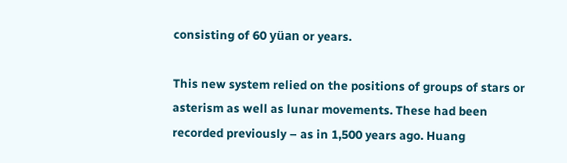consisting of 60 yüan or years.

This new system relied on the positions of groups of stars or asterism as well as lunar movements. These had been recorded previously – as in 1,500 years ago. Huang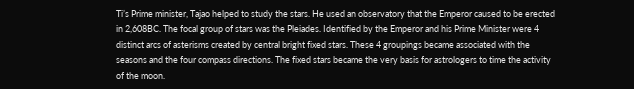Ti’s Prime minister, Tajao helped to study the stars. He used an observatory that the Emperor caused to be erected in 2,608BC. The focal group of stars was the Pleiades. Identified by the Emperor and his Prime Minister were 4 distinct arcs of asterisms created by central bright fixed stars. These 4 groupings became associated with the seasons and the four compass directions. The fixed stars became the very basis for astrologers to time the activity of the moon.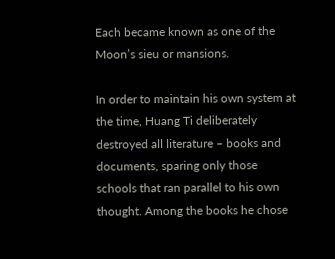Each became known as one of the Moon’s sieu or mansions.

In order to maintain his own system at the time, Huang Ti deliberately destroyed all literature – books and documents, sparing only those schools that ran parallel to his own thought. Among the books he chose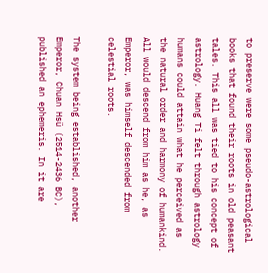to preserve were some pseudo-astrological books that found their roots in old peasant tales. This all was tied to his concept of astrology. Huang Ti felt through astrology humans could attain what he perceived as the natural order and harmony of humankind. All would descend from him as he, as Emperor, was himself descended from celestial roots.

The system being established, another Emperor, Chuan Hsü (2514-2436 BC), published an ephemeris. In it are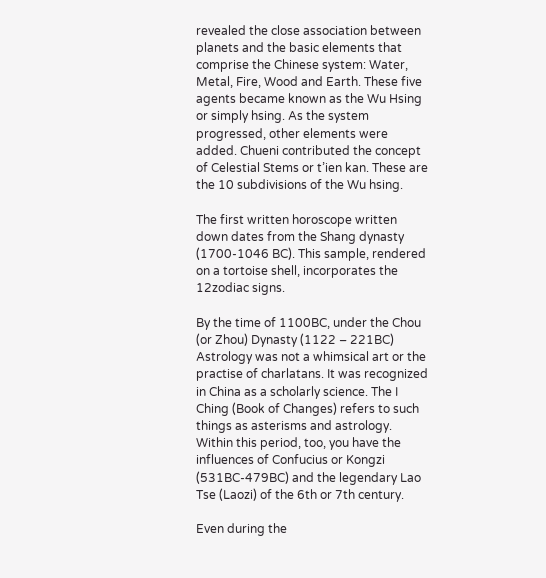revealed the close association between planets and the basic elements that comprise the Chinese system: Water, Metal, Fire, Wood and Earth. These five agents became known as the Wu Hsing or simply hsing. As the system progressed, other elements were added. Chueni contributed the concept of Celestial Stems or t’ien kan. These are the 10 subdivisions of the Wu hsing.

The first written horoscope written down dates from the Shang dynasty (1700-1046 BC). This sample, rendered on a tortoise shell, incorporates the 12zodiac signs.

By the time of 1100BC, under the Chou (or Zhou) Dynasty (1122 – 221BC) Astrology was not a whimsical art or the practise of charlatans. It was recognized in China as a scholarly science. The I Ching (Book of Changes) refers to such things as asterisms and astrology. Within this period, too, you have the influences of Confucius or Kongzi (531BC-479BC) and the legendary Lao Tse (Laozi) of the 6th or 7th century.

Even during the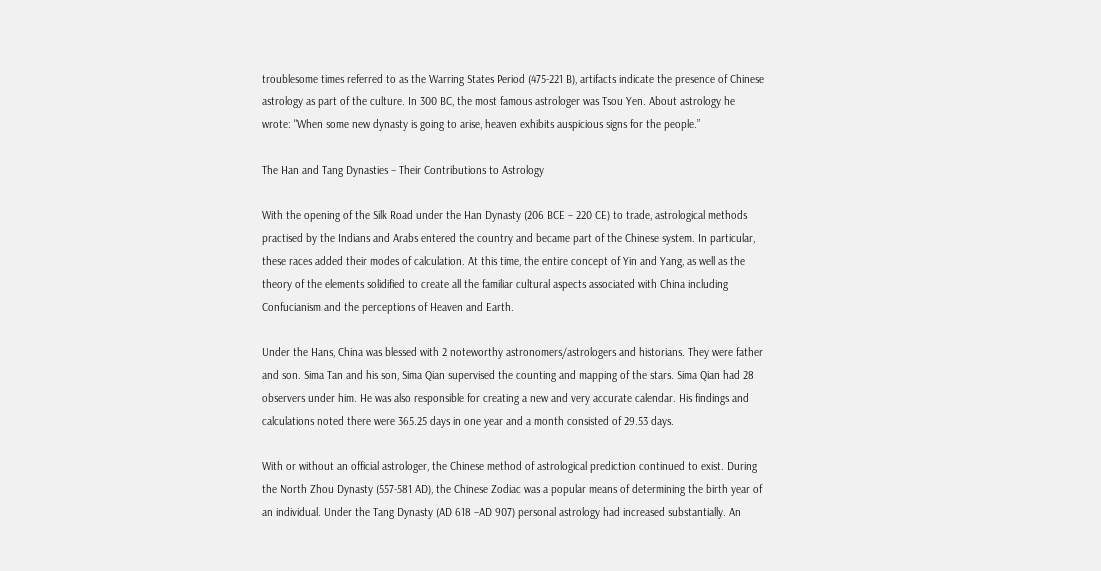troublesome times referred to as the Warring States Period (475-221 B), artifacts indicate the presence of Chinese astrology as part of the culture. In 300 BC, the most famous astrologer was Tsou Yen. About astrology he wrote: "When some new dynasty is going to arise, heaven exhibits auspicious signs for the people.”

The Han and Tang Dynasties – Their Contributions to Astrology

With the opening of the Silk Road under the Han Dynasty (206 BCE – 220 CE) to trade, astrological methods practised by the Indians and Arabs entered the country and became part of the Chinese system. In particular, these races added their modes of calculation. At this time, the entire concept of Yin and Yang, as well as the theory of the elements solidified to create all the familiar cultural aspects associated with China including Confucianism and the perceptions of Heaven and Earth.

Under the Hans, China was blessed with 2 noteworthy astronomers/astrologers and historians. They were father and son. Sima Tan and his son, Sima Qian supervised the counting and mapping of the stars. Sima Qian had 28 observers under him. He was also responsible for creating a new and very accurate calendar. His findings and calculations noted there were 365.25 days in one year and a month consisted of 29.53 days.

With or without an official astrologer, the Chinese method of astrological prediction continued to exist. During the North Zhou Dynasty (557-581 AD), the Chinese Zodiac was a popular means of determining the birth year of an individual. Under the Tang Dynasty (AD 618 –AD 907) personal astrology had increased substantially. An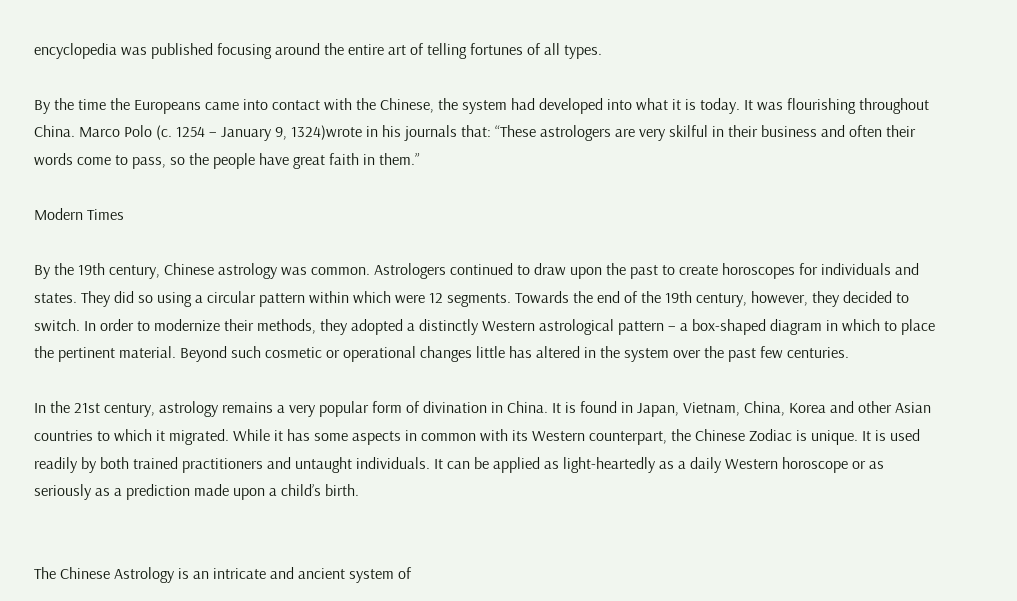encyclopedia was published focusing around the entire art of telling fortunes of all types.

By the time the Europeans came into contact with the Chinese, the system had developed into what it is today. It was flourishing throughout China. Marco Polo (c. 1254 – January 9, 1324)wrote in his journals that: “These astrologers are very skilful in their business and often their words come to pass, so the people have great faith in them.”

Modern Times

By the 19th century, Chinese astrology was common. Astrologers continued to draw upon the past to create horoscopes for individuals and states. They did so using a circular pattern within which were 12 segments. Towards the end of the 19th century, however, they decided to switch. In order to modernize their methods, they adopted a distinctly Western astrological pattern – a box-shaped diagram in which to place the pertinent material. Beyond such cosmetic or operational changes little has altered in the system over the past few centuries.

In the 21st century, astrology remains a very popular form of divination in China. It is found in Japan, Vietnam, China, Korea and other Asian countries to which it migrated. While it has some aspects in common with its Western counterpart, the Chinese Zodiac is unique. It is used readily by both trained practitioners and untaught individuals. It can be applied as light-heartedly as a daily Western horoscope or as seriously as a prediction made upon a child’s birth.


The Chinese Astrology is an intricate and ancient system of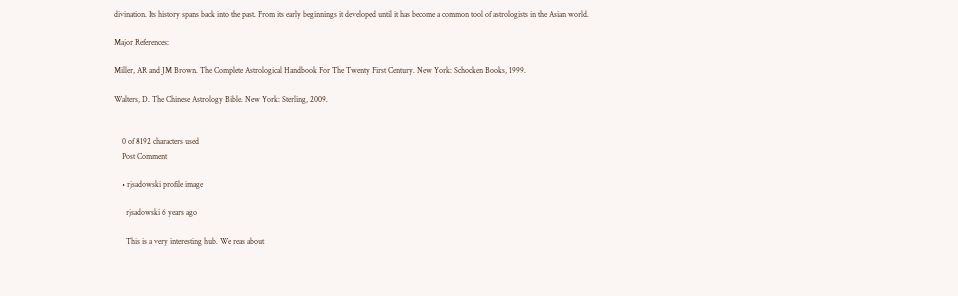divination. Its history spans back into the past. From its early beginnings it developed until it has become a common tool of astrologists in the Asian world.

Major References:

Miller, AR and JM Brown. The Complete Astrological Handbook For The Twenty First Century. New York: Schocken Books, 1999.

Walters, D. The Chinese Astrology Bible. New York: Sterling, 2009.


    0 of 8192 characters used
    Post Comment

    • rjsadowski profile image

      rjsadowski 6 years ago

      This is a very interesting hub. We reas about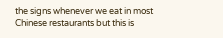the signs whenever we eat in most Chinese restaurants but this is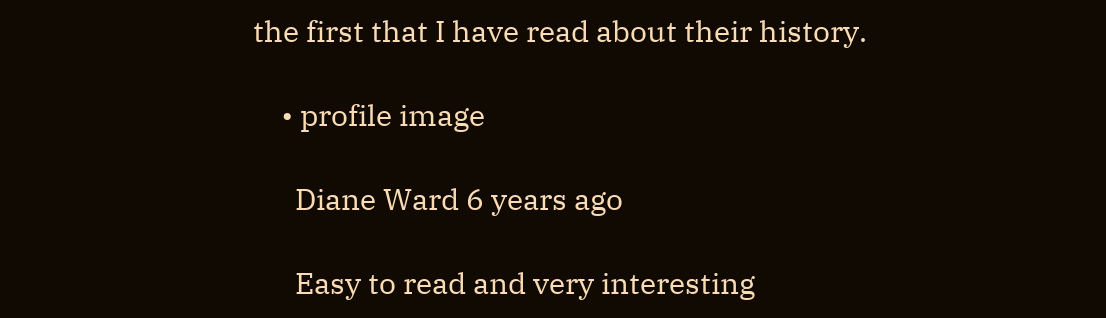the first that I have read about their history.

    • profile image

      Diane Ward 6 years ago

      Easy to read and very interesting